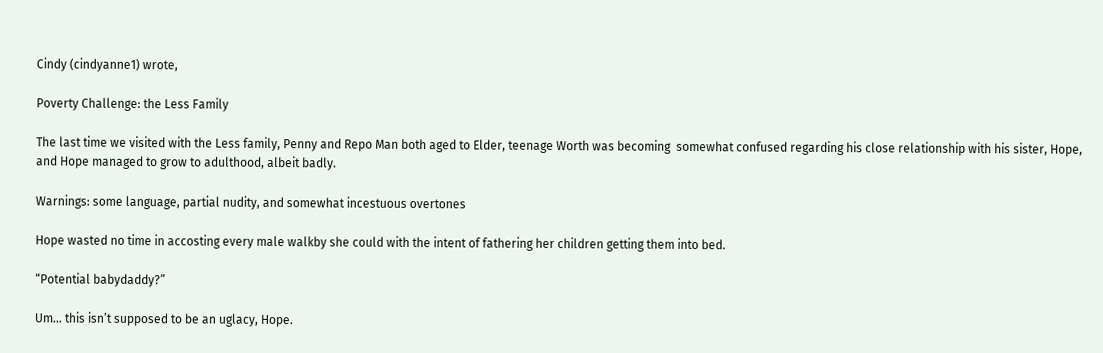Cindy (cindyanne1) wrote,

Poverty Challenge: the Less Family

The last time we visited with the Less family, Penny and Repo Man both aged to Elder, teenage Worth was becoming  somewhat confused regarding his close relationship with his sister, Hope, and Hope managed to grow to adulthood, albeit badly.

Warnings: some language, partial nudity, and somewhat incestuous overtones

Hope wasted no time in accosting every male walkby she could with the intent of fathering her children getting them into bed.

“Potential babydaddy?”

Um… this isn’t supposed to be an uglacy, Hope.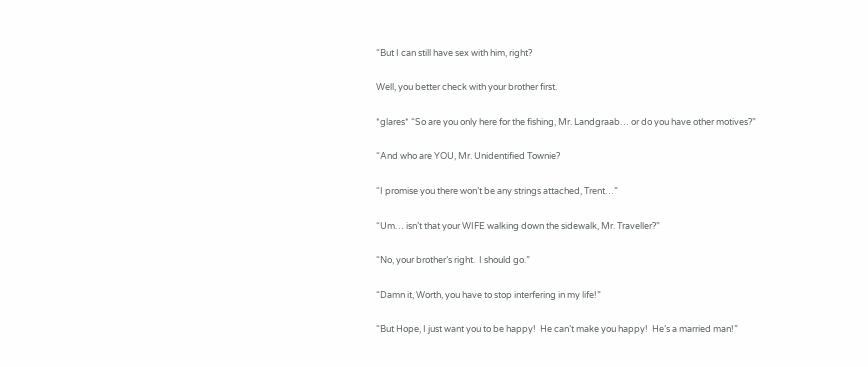“But I can still have sex with him, right?

Well, you better check with your brother first.

*glares* “So are you only here for the fishing, Mr. Landgraab… or do you have other motives?”

“And who are YOU, Mr. Unidentified Townie?

“I promise you there won’t be any strings attached, Trent…”

“Um… isn’t that your WIFE walking down the sidewalk, Mr. Traveller?”

“No, your brother’s right.  I should go.”

“Damn it, Worth, you have to stop interfering in my life!”

“But Hope, I just want you to be happy!  He can’t make you happy!  He’s a married man!”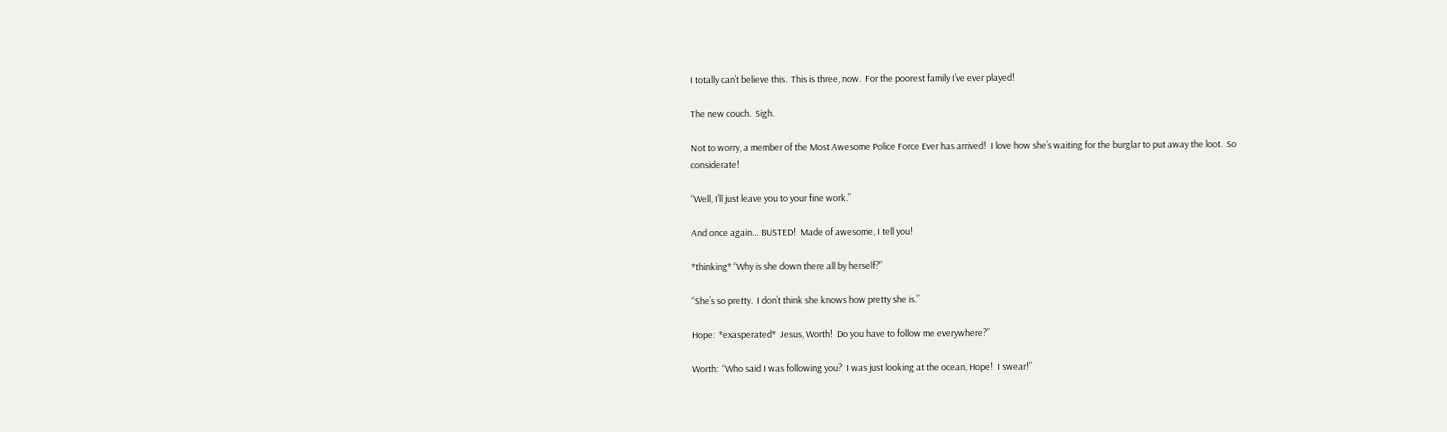I totally can’t believe this.  This is three, now.  For the poorest family I’ve ever played!

The new couch.  Sigh.

Not to worry, a member of the Most Awesome Police Force Ever has arrived!  I love how she’s waiting for the burglar to put away the loot.  So considerate!

“Well, I’ll just leave you to your fine work.”

And once again… BUSTED!  Made of awesome, I tell you!

*thinking* “Why is she down there all by herself?”

“She’s so pretty.  I don’t think she knows how pretty she is.”

Hope:  *exasperated*  Jesus, Worth!  Do you have to follow me everywhere?”

Worth:  “Who said I was following you?  I was just looking at the ocean, Hope!  I swear!”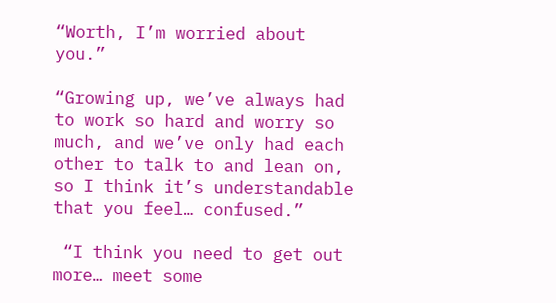“Worth, I’m worried about you.”

“Growing up, we’ve always had to work so hard and worry so much, and we’ve only had each other to talk to and lean on, so I think it’s understandable that you feel… confused.”

 “I think you need to get out more… meet some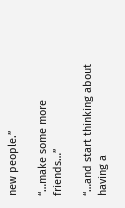new people.”

“…make some more friends…”

“…and start thinking about having a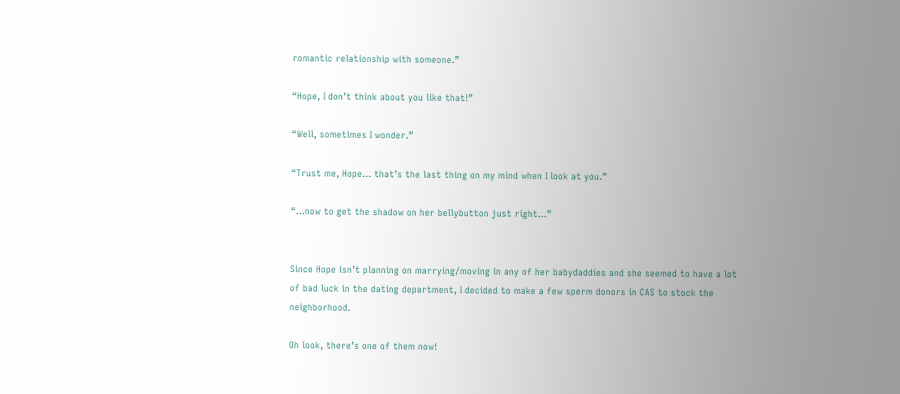romantic relationship with someone.”

“Hope, I don’t think about you like that!”

“Well, sometimes I wonder.”

“Trust me, Hope… that’s the last thing on my mind when I look at you.”

“…now to get the shadow on her bellybutton just right…”


Since Hope isn’t planning on marrying/moving in any of her babydaddies and she seemed to have a lot of bad luck in the dating department, I decided to make a few sperm donors in CAS to stock the neighborhood.

Oh look, there’s one of them now!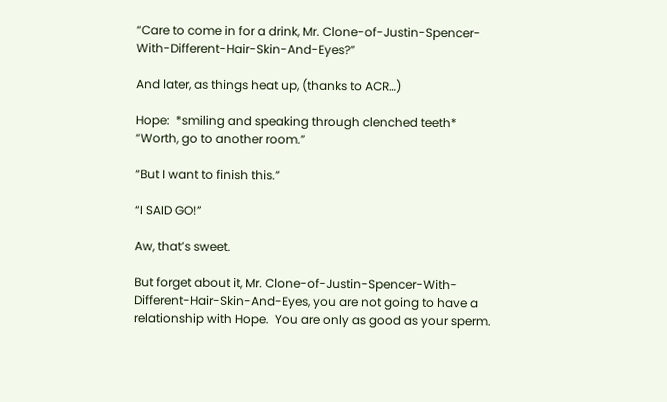“Care to come in for a drink, Mr. Clone-of-Justin-Spencer-With-Different-Hair-Skin-And-Eyes?”

And later, as things heat up, (thanks to ACR…)

Hope:  *smiling and speaking through clenched teeth*  “Worth, go to another room.”

“But I want to finish this.”

“I SAID GO!”

Aw, that’s sweet.

But forget about it, Mr. Clone-of-Justin-Spencer-With-Different-Hair-Skin-And-Eyes, you are not going to have a relationship with Hope.  You are only as good as your sperm.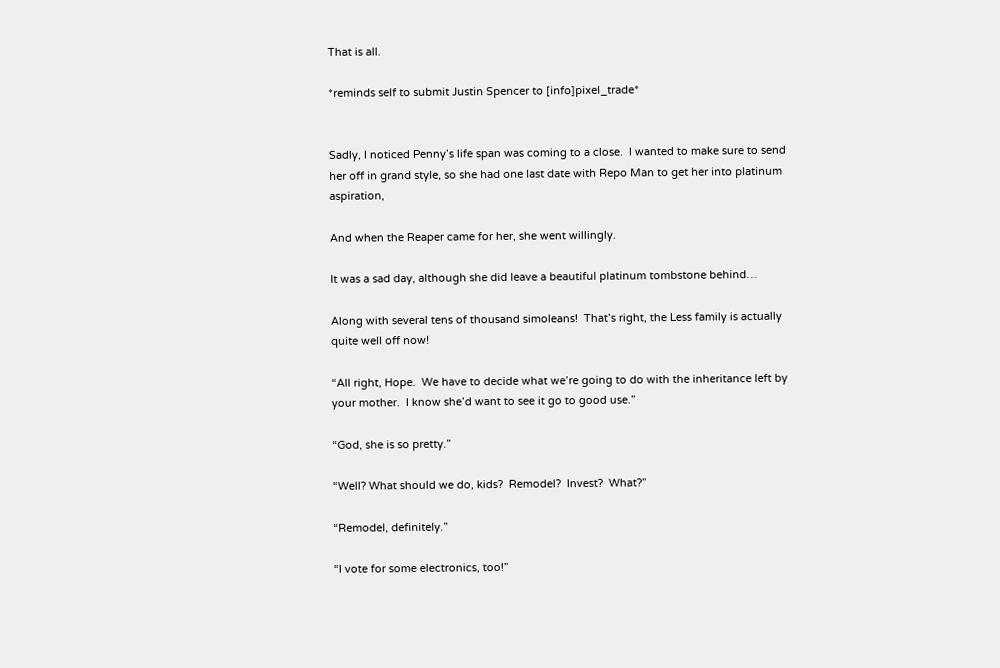That is all.

*reminds self to submit Justin Spencer to [info]pixel_trade*


Sadly, I noticed Penny’s life span was coming to a close.  I wanted to make sure to send her off in grand style, so she had one last date with Repo Man to get her into platinum aspiration,

And when the Reaper came for her, she went willingly.

It was a sad day, although she did leave a beautiful platinum tombstone behind…

Along with several tens of thousand simoleans!  That’s right, the Less family is actually quite well off now!

“All right, Hope.  We have to decide what we’re going to do with the inheritance left by your mother.  I know she’d want to see it go to good use.”

“God, she is so pretty.”

“Well? What should we do, kids?  Remodel?  Invest?  What?”

“Remodel, definitely.”

“I vote for some electronics, too!”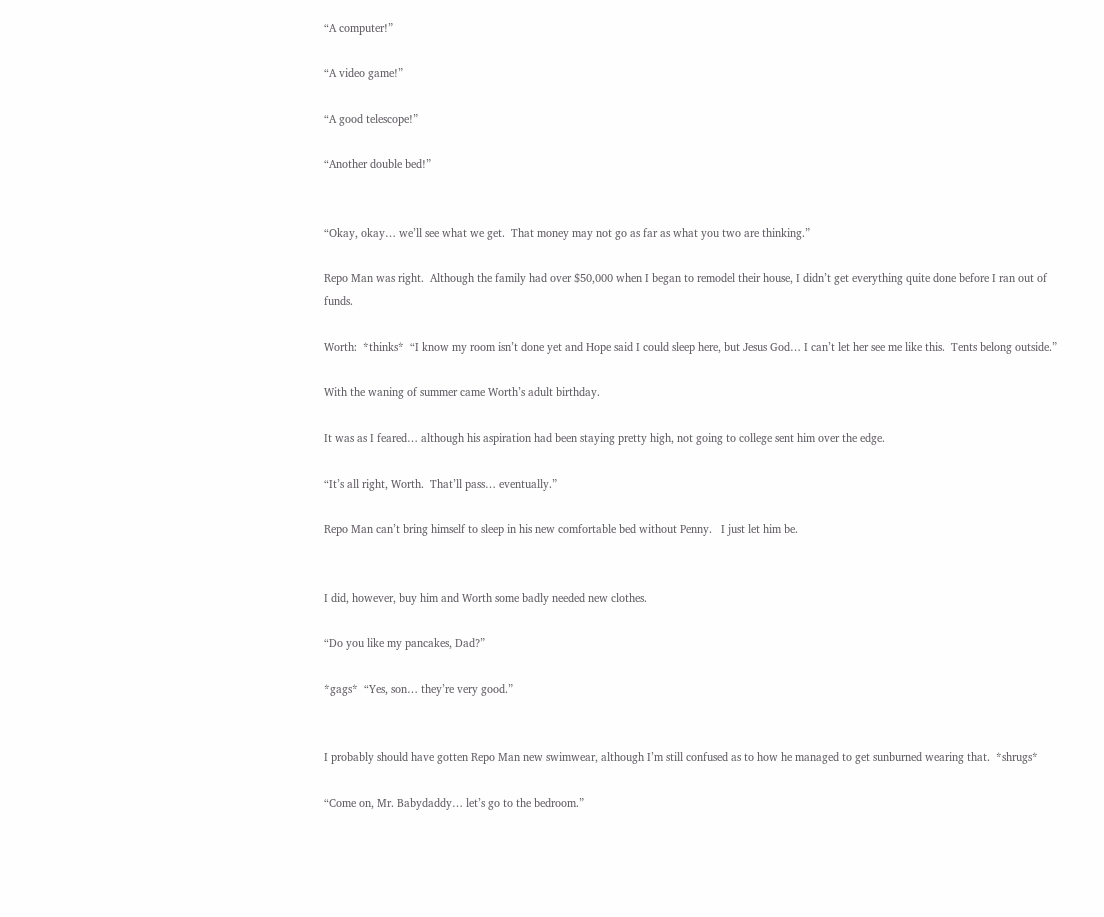“A computer!”

“A video game!”

“A good telescope!”

“Another double bed!”


“Okay, okay… we’ll see what we get.  That money may not go as far as what you two are thinking.”

Repo Man was right.  Although the family had over $50,000 when I began to remodel their house, I didn’t get everything quite done before I ran out of funds.

Worth:  *thinks*  “I know my room isn’t done yet and Hope said I could sleep here, but Jesus God… I can’t let her see me like this.  Tents belong outside.”

With the waning of summer came Worth’s adult birthday.

It was as I feared… although his aspiration had been staying pretty high, not going to college sent him over the edge.

“It’s all right, Worth.  That’ll pass… eventually.”

Repo Man can’t bring himself to sleep in his new comfortable bed without Penny.   I just let him be.


I did, however, buy him and Worth some badly needed new clothes.

“Do you like my pancakes, Dad?”

*gags*  “Yes, son… they’re very good.”


I probably should have gotten Repo Man new swimwear, although I’m still confused as to how he managed to get sunburned wearing that.  *shrugs*

“Come on, Mr. Babydaddy… let’s go to the bedroom.”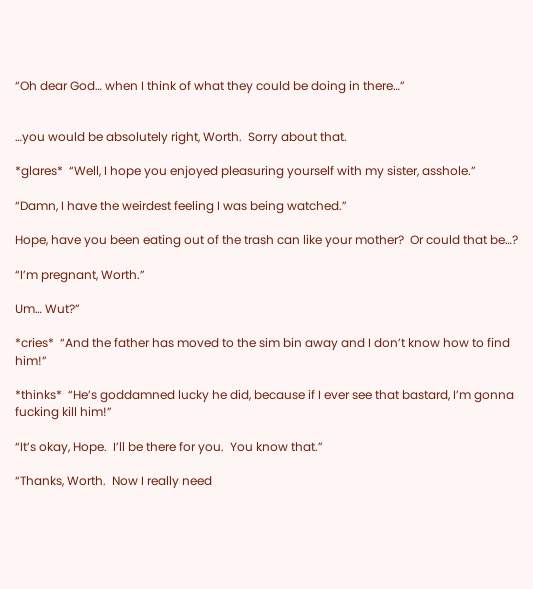“Oh dear God… when I think of what they could be doing in there…”


…you would be absolutely right, Worth.  Sorry about that.

*glares*  “Well, I hope you enjoyed pleasuring yourself with my sister, asshole.”

“Damn, I have the weirdest feeling I was being watched.”

Hope, have you been eating out of the trash can like your mother?  Or could that be…?

“I’m pregnant, Worth.”

Um… Wut?”

*cries*  “And the father has moved to the sim bin away and I don’t know how to find him!”

*thinks*  “He’s goddamned lucky he did, because if I ever see that bastard, I’m gonna fucking kill him!”

“It’s okay, Hope.  I’ll be there for you.  You know that.”

“Thanks, Worth.  Now I really need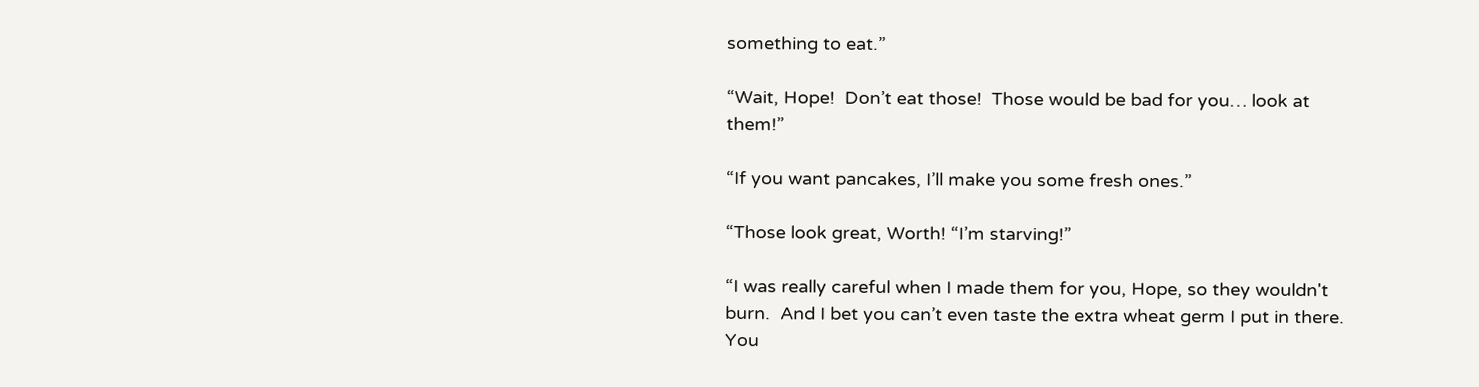something to eat.”

“Wait, Hope!  Don’t eat those!  Those would be bad for you… look at them!”

“If you want pancakes, I’ll make you some fresh ones.”

“Those look great, Worth! “I’m starving!”

“I was really careful when I made them for you, Hope, so they wouldn't burn.  And I bet you can’t even taste the extra wheat germ I put in there.  You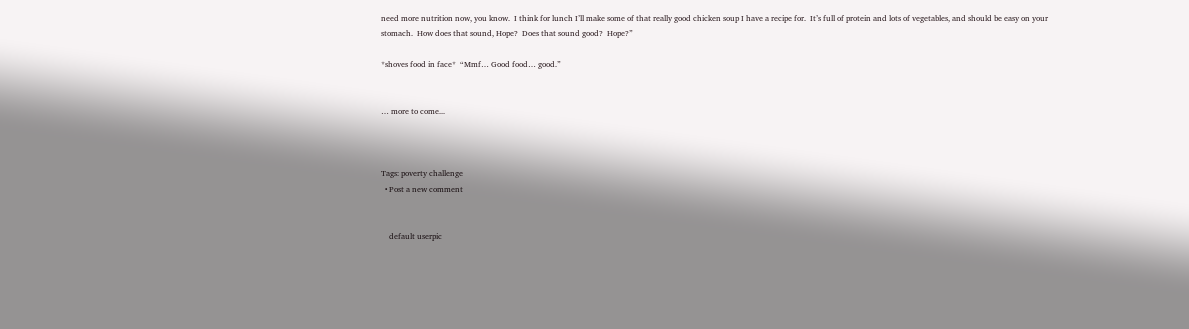need more nutrition now, you know.  I think for lunch I’ll make some of that really good chicken soup I have a recipe for.  It’s full of protein and lots of vegetables, and should be easy on your stomach.  How does that sound, Hope?  Does that sound good?  Hope?”

*shoves food in face*  “Mmf… Good food… good.”


… more to come...



Tags: poverty challenge
  • Post a new comment


    default userpic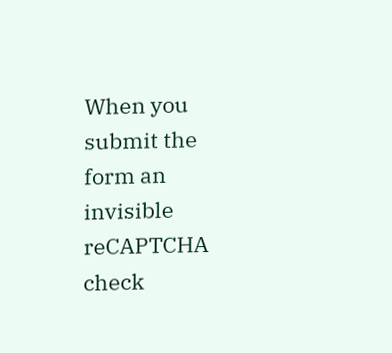When you submit the form an invisible reCAPTCHA check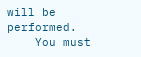will be performed.
    You must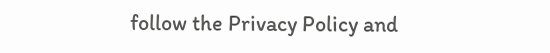follow the Privacy Policy and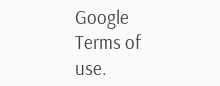Google Terms of use.